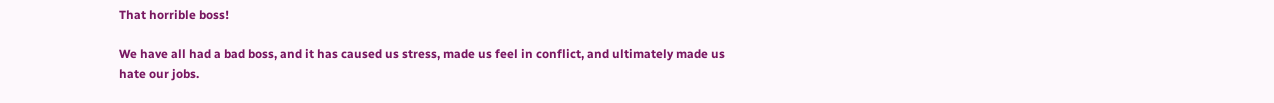That horrible boss!

We have all had a bad boss, and it has caused us stress, made us feel in conflict, and ultimately made us hate our jobs.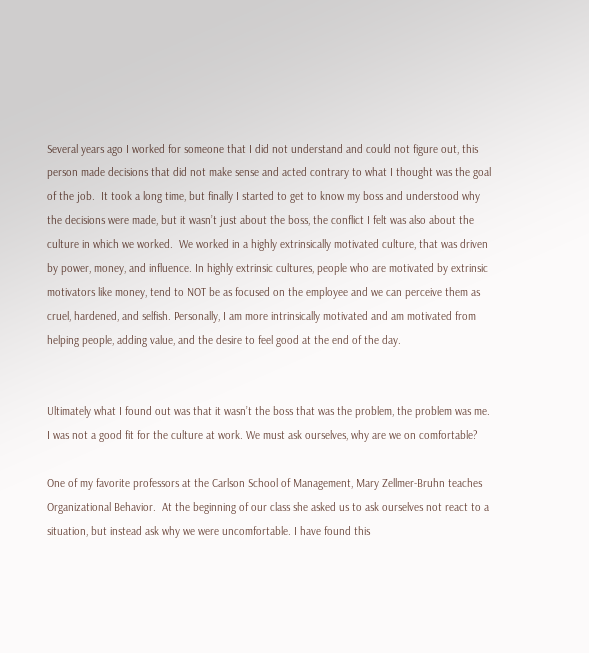Several years ago I worked for someone that I did not understand and could not figure out, this person made decisions that did not make sense and acted contrary to what I thought was the goal of the job.  It took a long time, but finally I started to get to know my boss and understood why the decisions were made, but it wasn’t just about the boss, the conflict I felt was also about the culture in which we worked.  We worked in a highly extrinsically motivated culture, that was driven by power, money, and influence. In highly extrinsic cultures, people who are motivated by extrinsic motivators like money, tend to NOT be as focused on the employee and we can perceive them as cruel, hardened, and selfish. Personally, I am more intrinsically motivated and am motivated from helping people, adding value, and the desire to feel good at the end of the day.


Ultimately what I found out was that it wasn’t the boss that was the problem, the problem was me. I was not a good fit for the culture at work. We must ask ourselves, why are we on comfortable?

One of my favorite professors at the Carlson School of Management, Mary Zellmer-Bruhn teaches Organizational Behavior.  At the beginning of our class she asked us to ask ourselves not react to a situation, but instead ask why we were uncomfortable. I have found this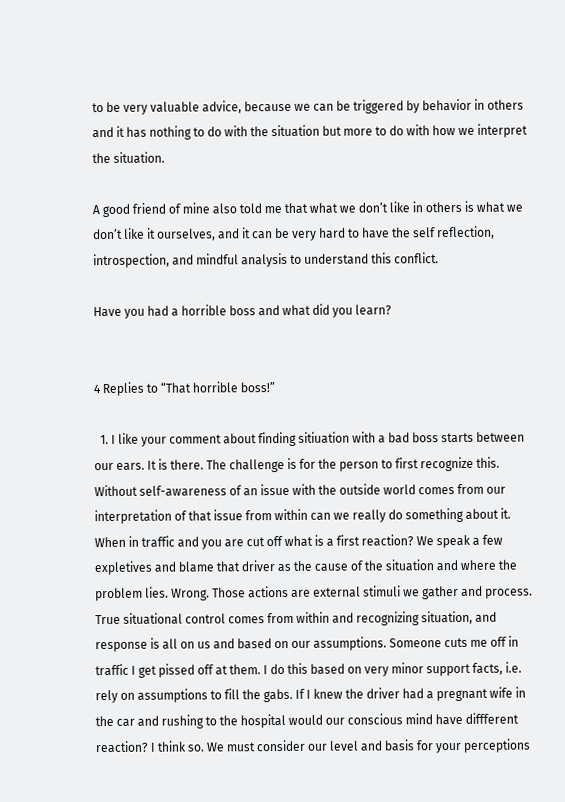to be very valuable advice, because we can be triggered by behavior in others and it has nothing to do with the situation but more to do with how we interpret the situation.

A good friend of mine also told me that what we don’t like in others is what we don’t like it ourselves, and it can be very hard to have the self reflection, introspection, and mindful analysis to understand this conflict.

Have you had a horrible boss and what did you learn?


4 Replies to “That horrible boss!”

  1. I like your comment about finding sitiuation with a bad boss starts between our ears. It is there. The challenge is for the person to first recognize this. Without self-awareness of an issue with the outside world comes from our interpretation of that issue from within can we really do something about it. When in traffic and you are cut off what is a first reaction? We speak a few expletives and blame that driver as the cause of the situation and where the problem lies. Wrong. Those actions are external stimuli we gather and process. True situational control comes from within and recognizing situation, and response is all on us and based on our assumptions. Someone cuts me off in traffic I get pissed off at them. I do this based on very minor support facts, i.e. rely on assumptions to fill the gabs. If I knew the driver had a pregnant wife in the car and rushing to the hospital would our conscious mind have diffferent reaction? I think so. We must consider our level and basis for your perceptions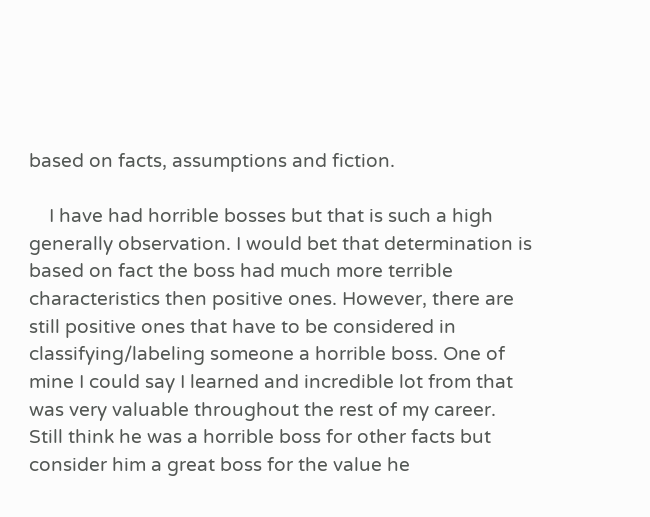based on facts, assumptions and fiction.

    I have had horrible bosses but that is such a high generally observation. I would bet that determination is based on fact the boss had much more terrible characteristics then positive ones. However, there are still positive ones that have to be considered in classifying/labeling someone a horrible boss. One of mine I could say I learned and incredible lot from that was very valuable throughout the rest of my career. Still think he was a horrible boss for other facts but consider him a great boss for the value he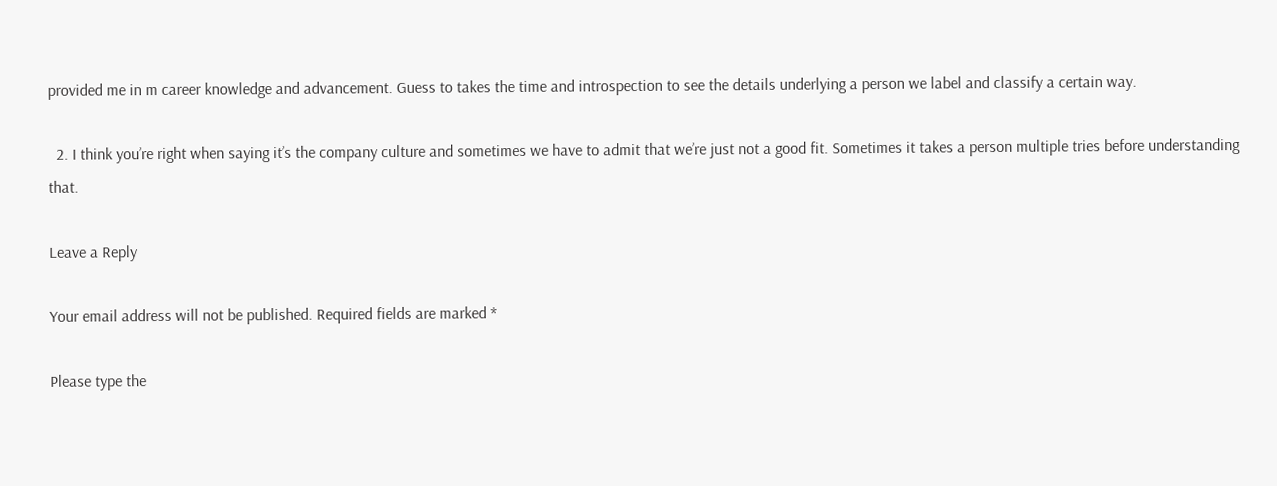provided me in m career knowledge and advancement. Guess to takes the time and introspection to see the details underlying a person we label and classify a certain way.

  2. I think you’re right when saying it’s the company culture and sometimes we have to admit that we’re just not a good fit. Sometimes it takes a person multiple tries before understanding that.

Leave a Reply

Your email address will not be published. Required fields are marked *

Please type the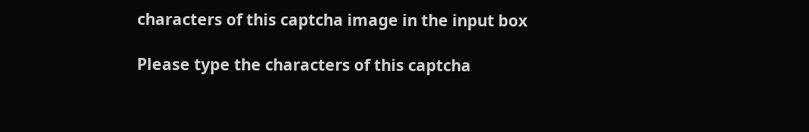characters of this captcha image in the input box

Please type the characters of this captcha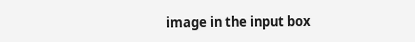image in the input box